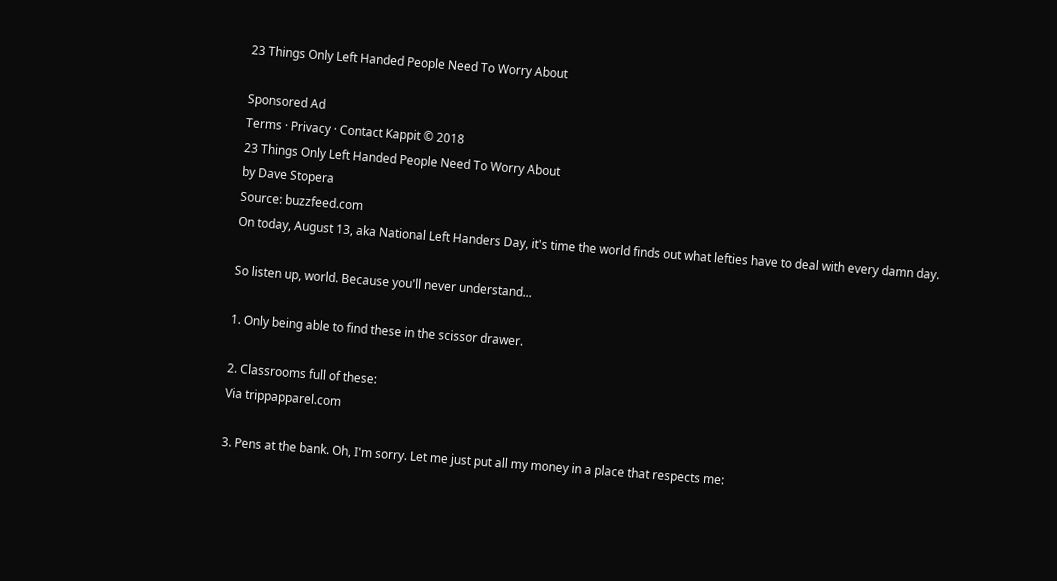23 Things Only Left Handed People Need To Worry About

Sponsored Ad
Terms · Privacy · Contact Kappit © 2018
23 Things Only Left Handed People Need To Worry About
by Dave Stopera
Source: buzzfeed.com
On today, August 13, aka National Left Handers Day, it's time the world finds out what lefties have to deal with every damn day.

So listen up, world. Because you'll never understand...

1. Only being able to find these in the scissor drawer.

2. Classrooms full of these:
Via trippapparel.com

3. Pens at the bank. Oh, I'm sorry. Let me just put all my money in a place that respects me: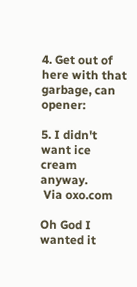4. Get out of here with that garbage, can opener:

5. I didn't want ice cream anyway.
 Via oxo.com

Oh God I wanted it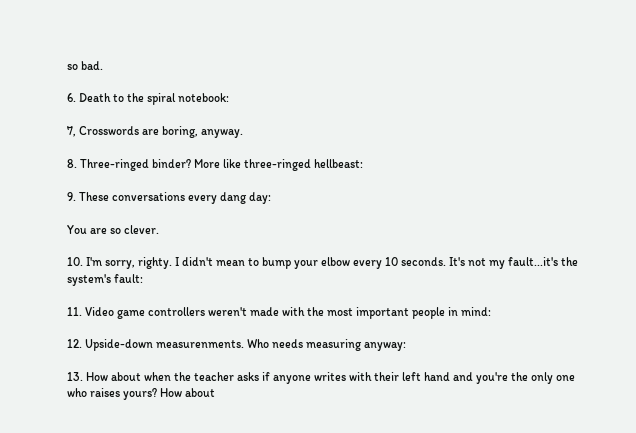so bad.

6. Death to the spiral notebook:

7, Crosswords are boring, anyway.

8. Three-ringed binder? More like three-ringed hellbeast:

9. These conversations every dang day:

You are so clever.

10. I'm sorry, righty. I didn't mean to bump your elbow every 10 seconds. It's not my fault...it's the system's fault:

11. Video game controllers weren't made with the most important people in mind:

12. Upside-down measurenments. Who needs measuring anyway:

13. How about when the teacher asks if anyone writes with their left hand and you're the only one who raises yours? How about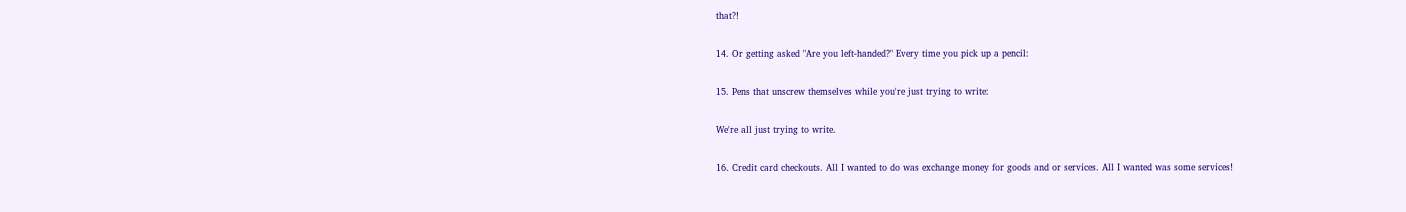that?!

14. Or getting asked "Are you left-handed?" Every time you pick up a pencil:

15. Pens that unscrew themselves while you're just trying to write:

We're all just trying to write.

16. Credit card checkouts. All I wanted to do was exchange money for goods and or services. All I wanted was some services!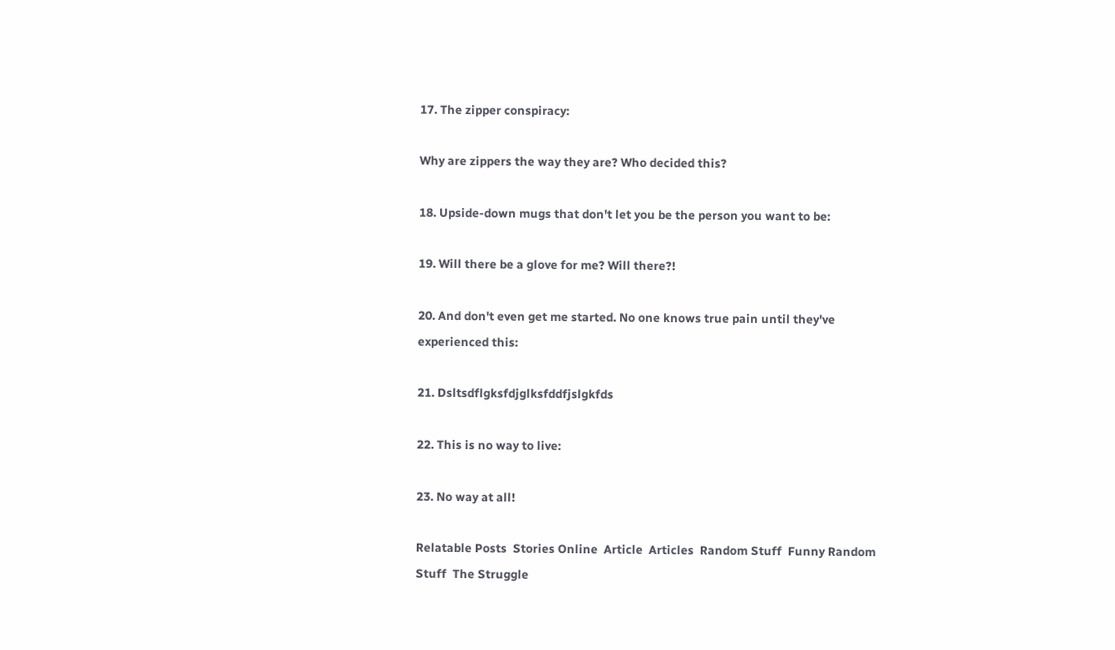17. The zipper conspiracy:

Why are zippers the way they are? Who decided this?

18. Upside-down mugs that don't let you be the person you want to be:

19. Will there be a glove for me? Will there?!

20. And don't even get me started. No one knows true pain until they've experienced this:

21. Dsltsdflgksfdjglksfddfjslgkfds

22. This is no way to live:

23. No way at all!

Relatable Posts  Stories Online  Article  Articles  Random Stuff  Funny Random Stuff  The Struggle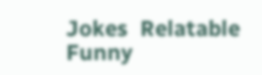Jokes  Relatable Funny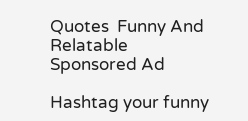Quotes  Funny And Relatable
Sponsored Ad

Hashtag your funny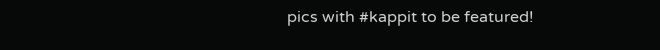pics with #kappit to be featured!